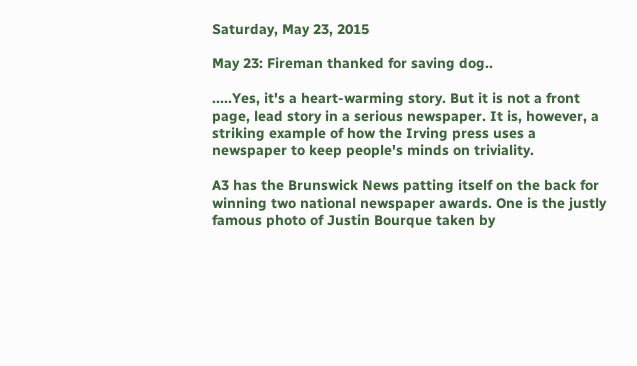Saturday, May 23, 2015

May 23: Fireman thanked for saving dog..

.....Yes, it's a heart-warming story. But it is not a front page, lead story in a serious newspaper. It is, however, a striking example of how the Irving press uses a newspaper to keep people's minds on triviality.

A3 has the Brunswick News patting itself on the back for winning two national newspaper awards. One is the justly famous photo of Justin Bourque taken by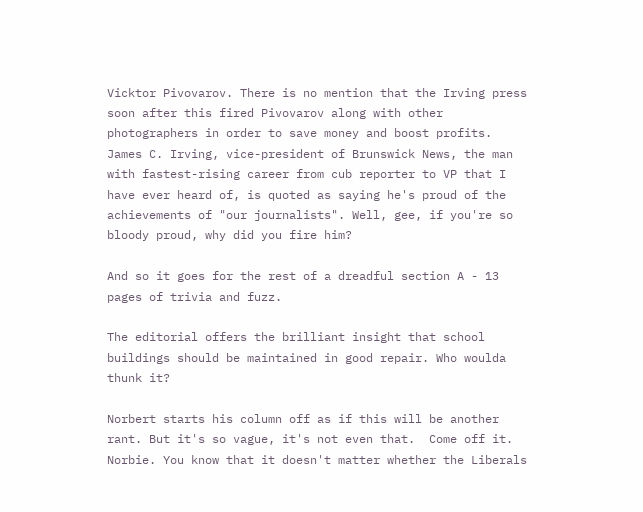Vicktor Pivovarov. There is no mention that the Irving press soon after this fired Pivovarov along with other photographers in order to save money and boost profits. James C. Irving, vice-president of Brunswick News, the man with fastest-rising career from cub reporter to VP that I have ever heard of, is quoted as saying he's proud of the achievements of "our journalists". Well, gee, if you're so bloody proud, why did you fire him?

And so it goes for the rest of a dreadful section A - 13 pages of trivia and fuzz.

The editorial offers the brilliant insight that school buildings should be maintained in good repair. Who woulda thunk it?

Norbert starts his column off as if this will be another rant. But it's so vague, it's not even that.  Come off it. Norbie. You know that it doesn't matter whether the Liberals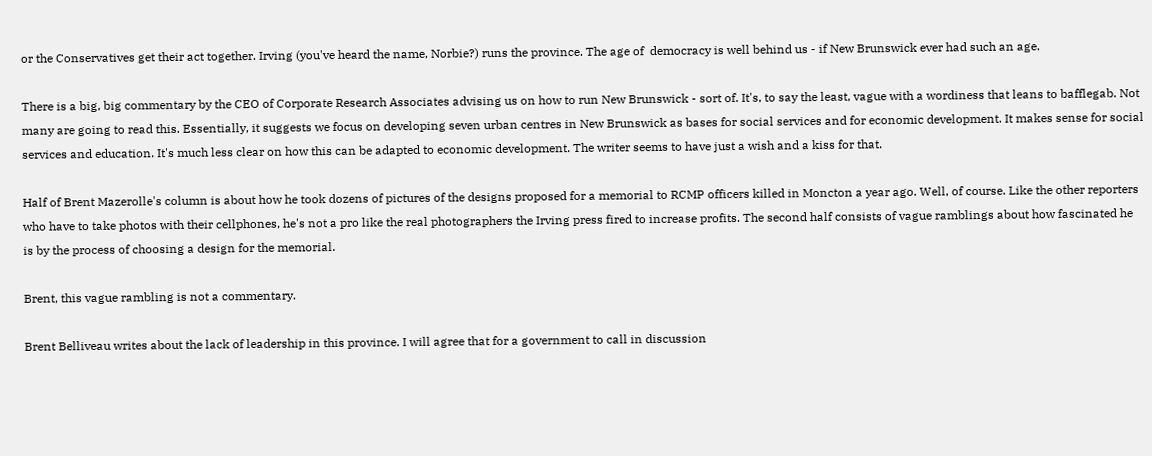or the Conservatives get their act together. Irving (you've heard the name, Norbie?) runs the province. The age of  democracy is well behind us - if New Brunswick ever had such an age.

There is a big, big commentary by the CEO of Corporate Research Associates advising us on how to run New Brunswick - sort of. It's, to say the least, vague with a wordiness that leans to bafflegab. Not many are going to read this. Essentially, it suggests we focus on developing seven urban centres in New Brunswick as bases for social services and for economic development. It makes sense for social services and education. It's much less clear on how this can be adapted to economic development. The writer seems to have just a wish and a kiss for that.

Half of Brent Mazerolle's column is about how he took dozens of pictures of the designs proposed for a memorial to RCMP officers killed in Moncton a year ago. Well, of course. Like the other reporters who have to take photos with their cellphones, he's not a pro like the real photographers the Irving press fired to increase profits. The second half consists of vague ramblings about how fascinated he is by the process of choosing a design for the memorial.

Brent, this vague rambling is not a commentary.

Brent Belliveau writes about the lack of leadership in this province. I will agree that for a government to call in discussion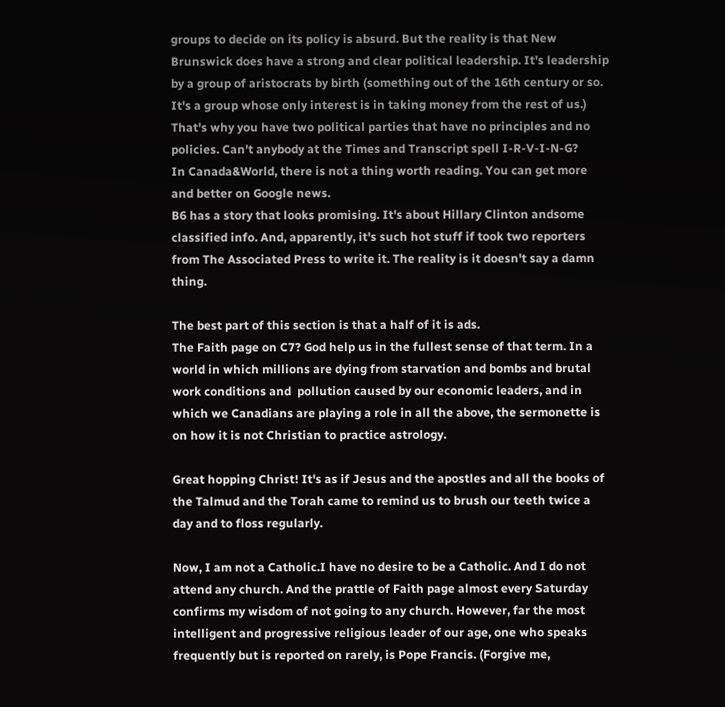groups to decide on its policy is absurd. But the reality is that New Brunswick does have a strong and clear political leadership. It's leadership by a group of aristocrats by birth (something out of the 16th century or so. It's a group whose only interest is in taking money from the rest of us.) That's why you have two political parties that have no principles and no policies. Can't anybody at the Times and Transcript spell I-R-V-I-N-G?
In Canada&World, there is not a thing worth reading. You can get more and better on Google news.
B6 has a story that looks promising. It's about Hillary Clinton andsome classified info. And, apparently, it's such hot stuff if took two reporters from The Associated Press to write it. The reality is it doesn't say a damn thing.

The best part of this section is that a half of it is ads.
The Faith page on C7? God help us in the fullest sense of that term. In a world in which millions are dying from starvation and bombs and brutal work conditions and  pollution caused by our economic leaders, and in which we Canadians are playing a role in all the above, the sermonette is on how it is not Christian to practice astrology.

Great hopping Christ! It's as if Jesus and the apostles and all the books of the Talmud and the Torah came to remind us to brush our teeth twice a day and to floss regularly.

Now, I am not a Catholic.I have no desire to be a Catholic. And I do not attend any church. And the prattle of Faith page almost every Saturday confirms my wisdom of not going to any church. However, far the most intelligent and progressive religious leader of our age, one who speaks frequently but is reported on rarely, is Pope Francis. (Forgive me,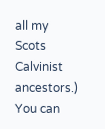all my Scots Calvinist ancestors.)
You can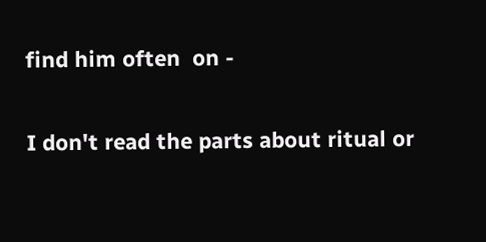find him often  on -

I don't read the parts about ritual or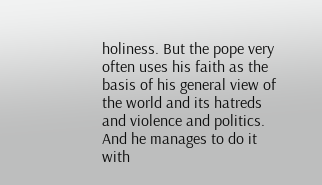holiness. But the pope very often uses his faith as the basis of his general view of the world and its hatreds and violence and politics. And he manages to do it with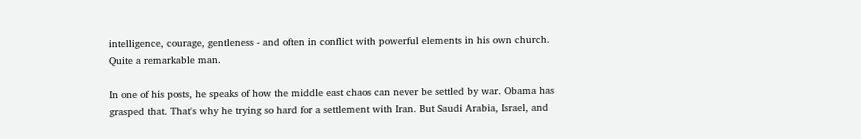intelligence, courage, gentleness - and often in conflict with powerful elements in his own church. Quite a remarkable man.

In one of his posts, he speaks of how the middle east chaos can never be settled by war. Obama has grasped that. That's why he trying so hard for a settlement with Iran. But Saudi Arabia, Israel, and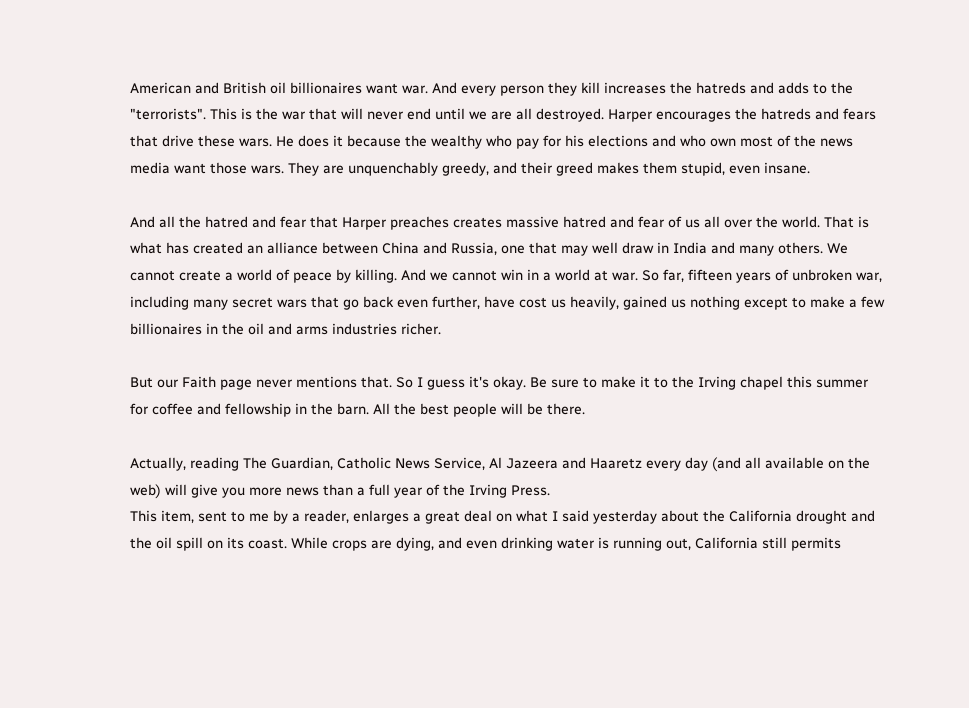American and British oil billionaires want war. And every person they kill increases the hatreds and adds to the "terrorists". This is the war that will never end until we are all destroyed. Harper encourages the hatreds and fears that drive these wars. He does it because the wealthy who pay for his elections and who own most of the news media want those wars. They are unquenchably greedy, and their greed makes them stupid, even insane.

And all the hatred and fear that Harper preaches creates massive hatred and fear of us all over the world. That is what has created an alliance between China and Russia, one that may well draw in India and many others. We cannot create a world of peace by killing. And we cannot win in a world at war. So far, fifteen years of unbroken war, including many secret wars that go back even further, have cost us heavily, gained us nothing except to make a few billionaires in the oil and arms industries richer.

But our Faith page never mentions that. So I guess it's okay. Be sure to make it to the Irving chapel this summer for coffee and fellowship in the barn. All the best people will be there.

Actually, reading The Guardian, Catholic News Service, Al Jazeera and Haaretz every day (and all available on the web) will give you more news than a full year of the Irving Press.
This item, sent to me by a reader, enlarges a great deal on what I said yesterday about the California drought and the oil spill on its coast. While crops are dying, and even drinking water is running out, California still permits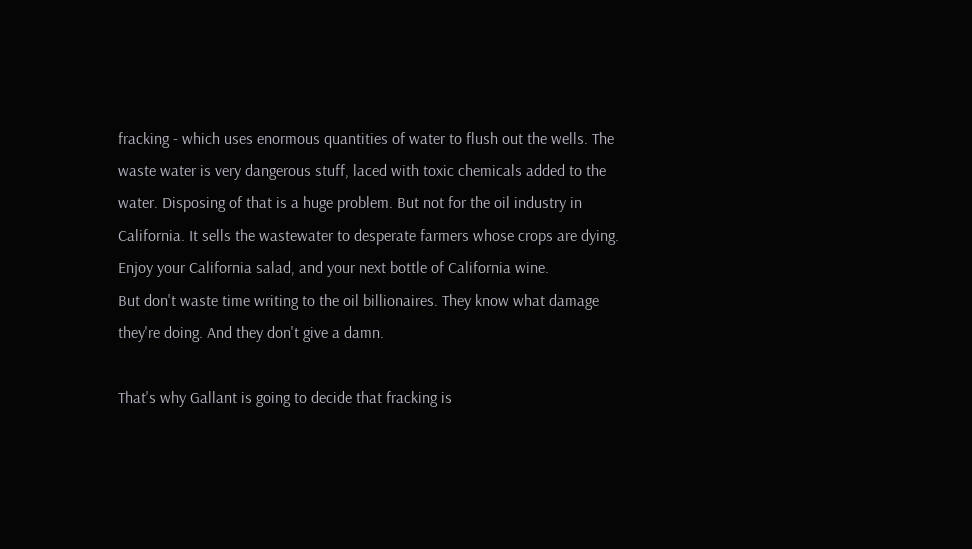fracking - which uses enormous quantities of water to flush out the wells. The waste water is very dangerous stuff, laced with toxic chemicals added to the water. Disposing of that is a huge problem. But not for the oil industry in California. It sells the wastewater to desperate farmers whose crops are dying. Enjoy your California salad, and your next bottle of California wine.
But don't waste time writing to the oil billionaires. They know what damage they're doing. And they don't give a damn.

That's why Gallant is going to decide that fracking is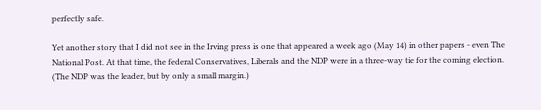perfectly safe.

Yet another story that I did not see in the Irving press is one that appeared a week ago (May 14) in other papers - even The National Post. At that time, the federal Conservatives, Liberals and the NDP were in a three-way tie for the coming election. (The NDP was the leader, but by only a small margin.)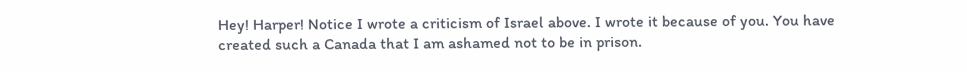Hey! Harper! Notice I wrote a criticism of Israel above. I wrote it because of you. You have created such a Canada that I am ashamed not to be in prison.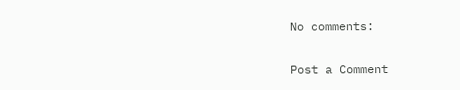No comments:

Post a Comment